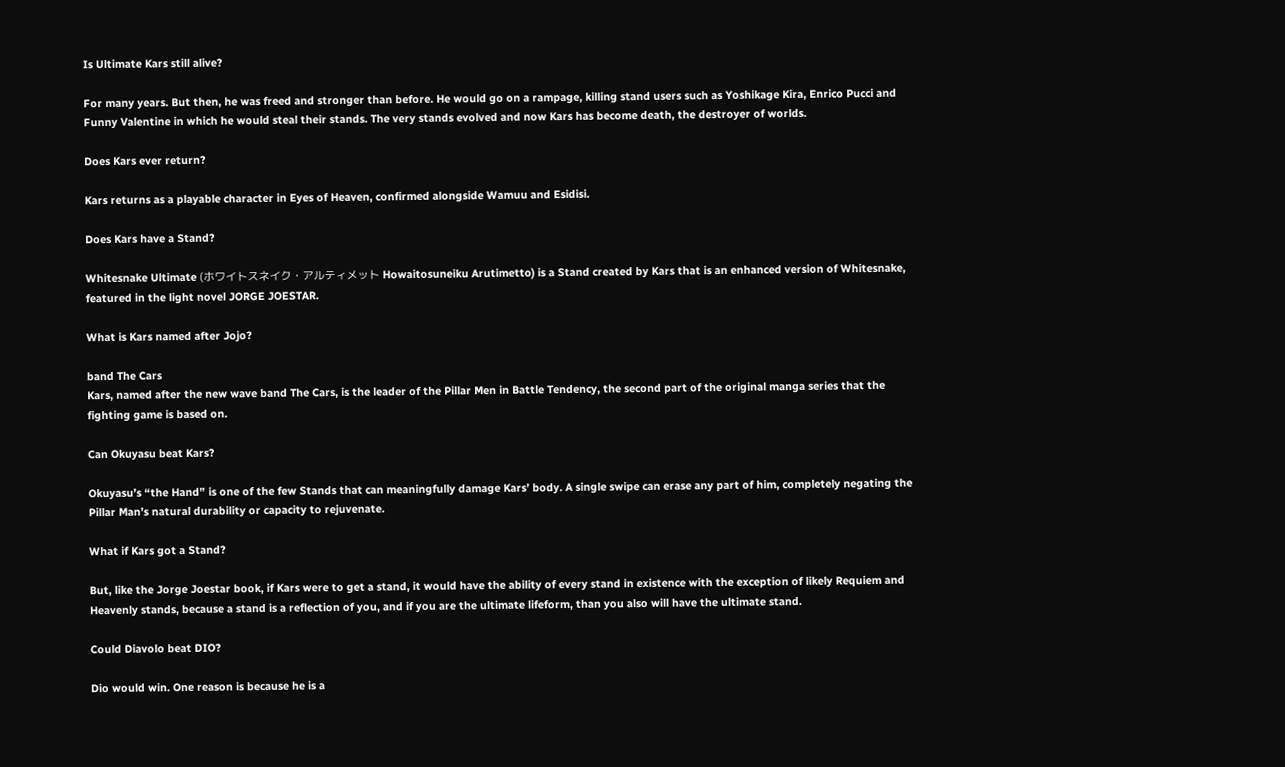Is Ultimate Kars still alive?

For many years. But then, he was freed and stronger than before. He would go on a rampage, killing stand users such as Yoshikage Kira, Enrico Pucci and Funny Valentine in which he would steal their stands. The very stands evolved and now Kars has become death, the destroyer of worlds.

Does Kars ever return?

Kars returns as a playable character in Eyes of Heaven, confirmed alongside Wamuu and Esidisi.

Does Kars have a Stand?

Whitesnake Ultimate (ホワイトスネイク・アルティメット Howaitosuneiku Arutimetto) is a Stand created by Kars that is an enhanced version of Whitesnake, featured in the light novel JORGE JOESTAR.

What is Kars named after Jojo?

band The Cars
Kars, named after the new wave band The Cars, is the leader of the Pillar Men in Battle Tendency, the second part of the original manga series that the fighting game is based on.

Can Okuyasu beat Kars?

Okuyasu’s “the Hand” is one of the few Stands that can meaningfully damage Kars’ body. A single swipe can erase any part of him, completely negating the Pillar Man’s natural durability or capacity to rejuvenate.

What if Kars got a Stand?

But, like the Jorge Joestar book, if Kars were to get a stand, it would have the ability of every stand in existence with the exception of likely Requiem and Heavenly stands, because a stand is a reflection of you, and if you are the ultimate lifeform, than you also will have the ultimate stand.

Could Diavolo beat DIO?

Dio would win. One reason is because he is a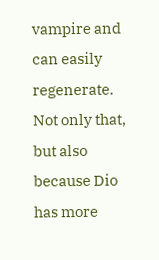vampire and can easily regenerate. Not only that, but also because Dio has more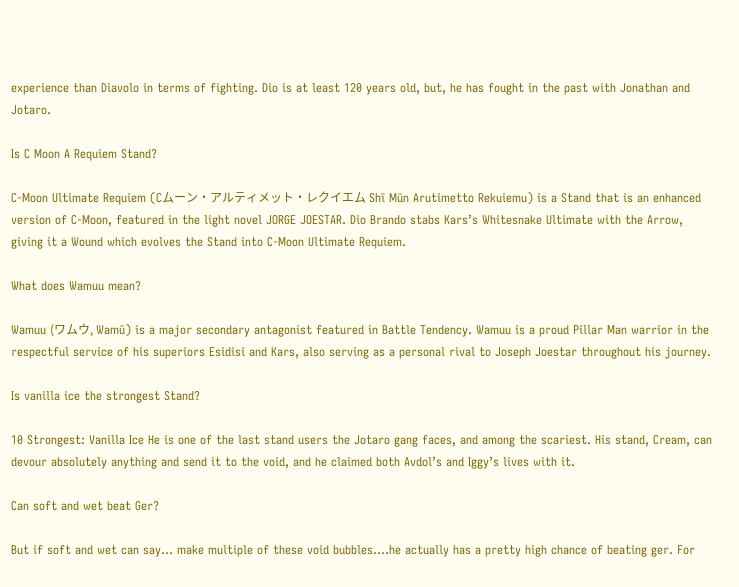experience than Diavolo in terms of fighting. Dio is at least 120 years old, but, he has fought in the past with Jonathan and Jotaro.

Is C Moon A Requiem Stand?

C-Moon Ultimate Requiem (Cムーン・アルティメット・レクイエム Shī Mūn Arutimetto Rekuiemu) is a Stand that is an enhanced version of C-Moon, featured in the light novel JORGE JOESTAR. Dio Brando stabs Kars’s Whitesnake Ultimate with the Arrow, giving it a Wound which evolves the Stand into C-Moon Ultimate Requiem.

What does Wamuu mean?

Wamuu (ワムウ, Wamū) is a major secondary antagonist featured in Battle Tendency. Wamuu is a proud Pillar Man warrior in the respectful service of his superiors Esidisi and Kars, also serving as a personal rival to Joseph Joestar throughout his journey.

Is vanilla ice the strongest Stand?

10 Strongest: Vanilla Ice He is one of the last stand users the Jotaro gang faces, and among the scariest. His stand, Cream, can devour absolutely anything and send it to the void, and he claimed both Avdol’s and Iggy’s lives with it.

Can soft and wet beat Ger?

But if soft and wet can say… make multiple of these void bubbles….he actually has a pretty high chance of beating ger. For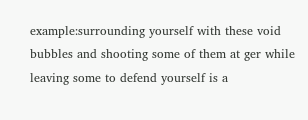example:surrounding yourself with these void bubbles and shooting some of them at ger while leaving some to defend yourself is a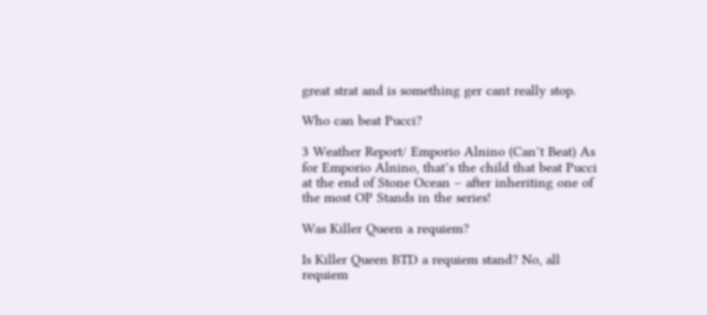great strat and is something ger cant really stop.

Who can beat Pucci?

3 Weather Report/ Emporio Alnino (Can’t Beat) As for Emporio Alnino, that’s the child that beat Pucci at the end of Stone Ocean – after inheriting one of the most OP Stands in the series!

Was Killer Queen a requiem?

Is Killer Queen BTD a requiem stand? No, all requiem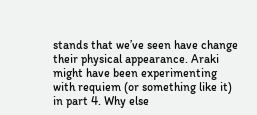stands that we’ve seen have change their physical appearance. Araki might have been experimenting with requiem (or something like it) in part 4. Why else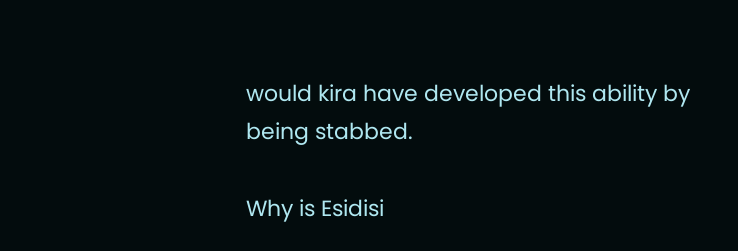would kira have developed this ability by being stabbed.

Why is Esidisi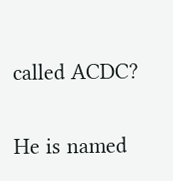called ACDC?

He is named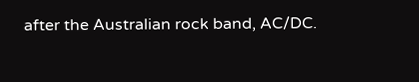after the Australian rock band, AC/DC.